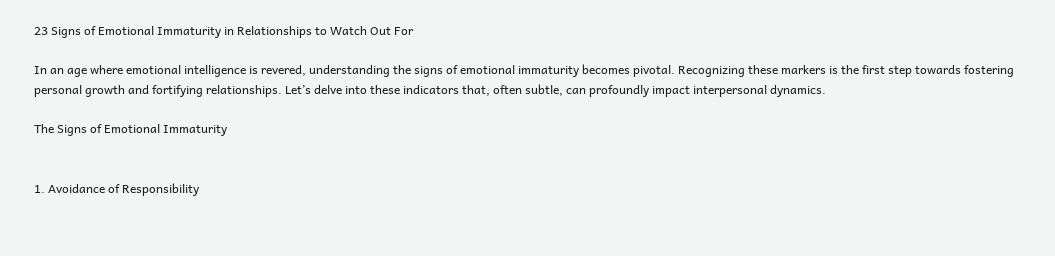23 Signs of Emotional Immaturity in Relationships to Watch Out For

In an age where emotional intelligence is revered, understanding the signs of emotional immaturity becomes pivotal. Recognizing these markers is the first step towards fostering personal growth and fortifying relationships. Let’s delve into these indicators that, often subtle, can profoundly impact interpersonal dynamics.

The Signs of Emotional Immaturity


1. Avoidance of Responsibility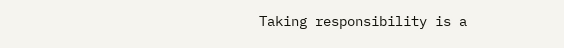Taking responsibility is a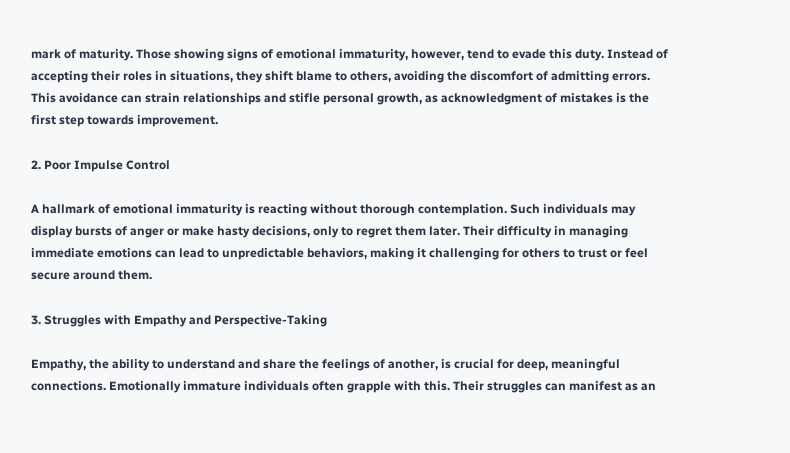mark of maturity. Those showing signs of emotional immaturity, however, tend to evade this duty. Instead of accepting their roles in situations, they shift blame to others, avoiding the discomfort of admitting errors. This avoidance can strain relationships and stifle personal growth, as acknowledgment of mistakes is the first step towards improvement.

2. Poor Impulse Control

A hallmark of emotional immaturity is reacting without thorough contemplation. Such individuals may display bursts of anger or make hasty decisions, only to regret them later. Their difficulty in managing immediate emotions can lead to unpredictable behaviors, making it challenging for others to trust or feel secure around them.

3. Struggles with Empathy and Perspective-Taking

Empathy, the ability to understand and share the feelings of another, is crucial for deep, meaningful connections. Emotionally immature individuals often grapple with this. Their struggles can manifest as an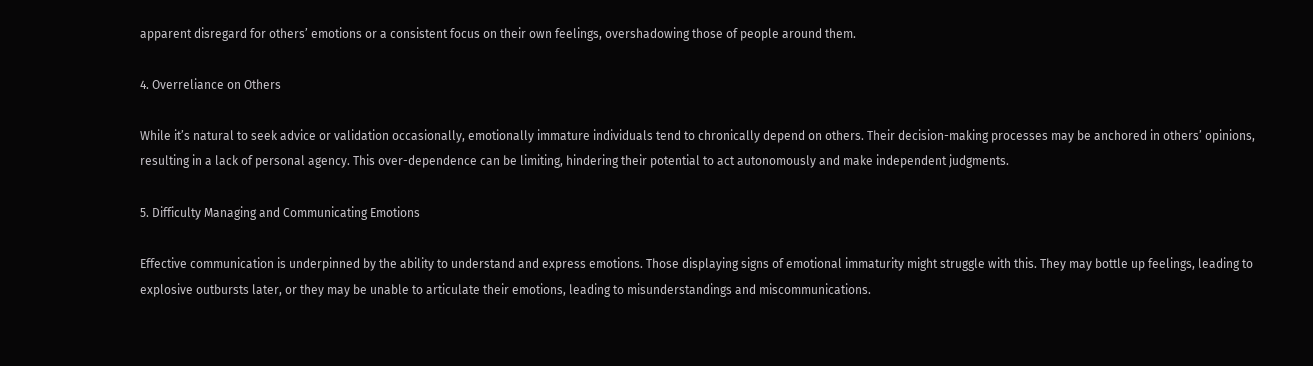apparent disregard for others’ emotions or a consistent focus on their own feelings, overshadowing those of people around them.

4. Overreliance on Others

While it’s natural to seek advice or validation occasionally, emotionally immature individuals tend to chronically depend on others. Their decision-making processes may be anchored in others’ opinions, resulting in a lack of personal agency. This over-dependence can be limiting, hindering their potential to act autonomously and make independent judgments.

5. Difficulty Managing and Communicating Emotions

Effective communication is underpinned by the ability to understand and express emotions. Those displaying signs of emotional immaturity might struggle with this. They may bottle up feelings, leading to explosive outbursts later, or they may be unable to articulate their emotions, leading to misunderstandings and miscommunications.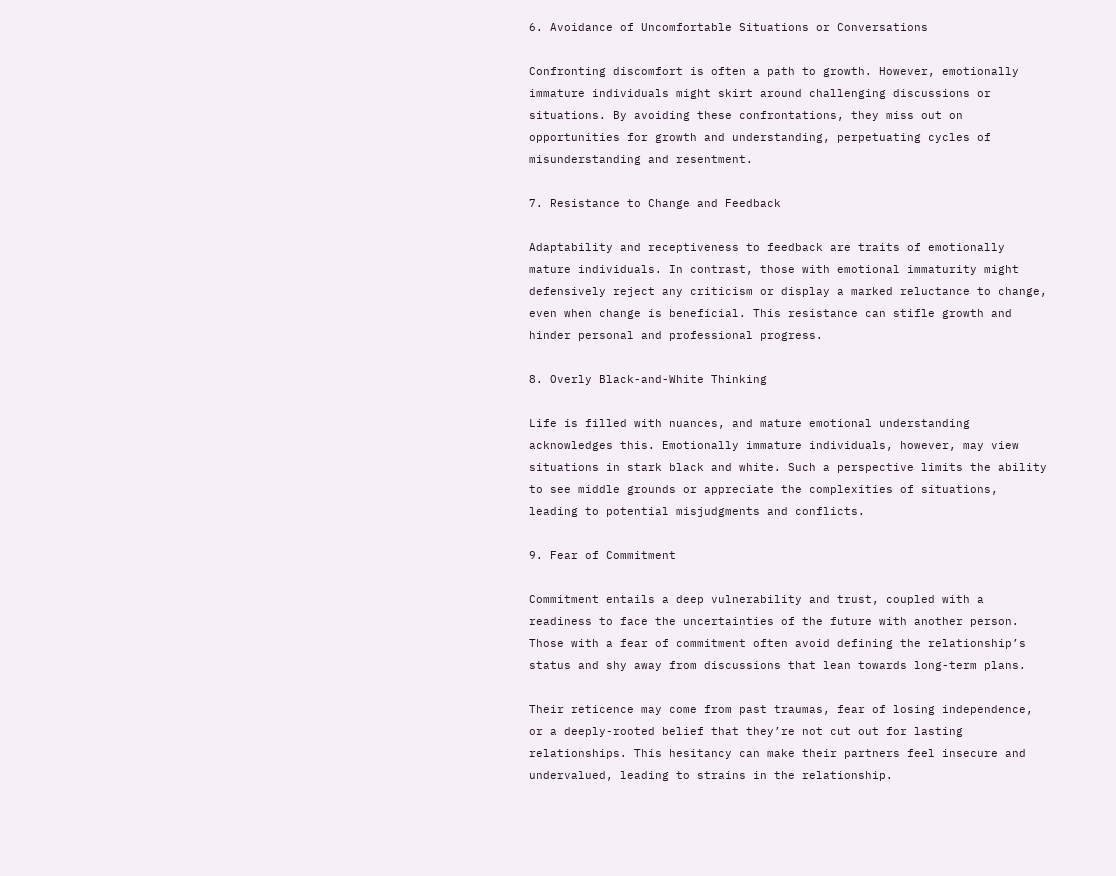6. Avoidance of Uncomfortable Situations or Conversations

Confronting discomfort is often a path to growth. However, emotionally immature individuals might skirt around challenging discussions or situations. By avoiding these confrontations, they miss out on opportunities for growth and understanding, perpetuating cycles of misunderstanding and resentment.

7. Resistance to Change and Feedback

Adaptability and receptiveness to feedback are traits of emotionally mature individuals. In contrast, those with emotional immaturity might defensively reject any criticism or display a marked reluctance to change, even when change is beneficial. This resistance can stifle growth and hinder personal and professional progress.

8. Overly Black-and-White Thinking

Life is filled with nuances, and mature emotional understanding acknowledges this. Emotionally immature individuals, however, may view situations in stark black and white. Such a perspective limits the ability to see middle grounds or appreciate the complexities of situations, leading to potential misjudgments and conflicts.

9. Fear of Commitment

Commitment entails a deep vulnerability and trust, coupled with a readiness to face the uncertainties of the future with another person. Those with a fear of commitment often avoid defining the relationship’s status and shy away from discussions that lean towards long-term plans.

Their reticence may come from past traumas, fear of losing independence, or a deeply-rooted belief that they’re not cut out for lasting relationships. This hesitancy can make their partners feel insecure and undervalued, leading to strains in the relationship.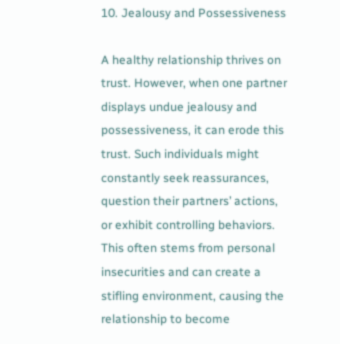10. Jealousy and Possessiveness

A healthy relationship thrives on trust. However, when one partner displays undue jealousy and possessiveness, it can erode this trust. Such individuals might constantly seek reassurances, question their partners’ actions, or exhibit controlling behaviors. This often stems from personal insecurities and can create a stifling environment, causing the relationship to become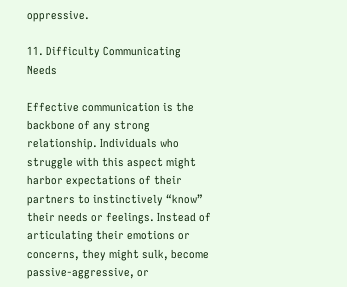oppressive.

11. Difficulty Communicating Needs

Effective communication is the backbone of any strong relationship. Individuals who struggle with this aspect might harbor expectations of their partners to instinctively “know” their needs or feelings. Instead of articulating their emotions or concerns, they might sulk, become passive-aggressive, or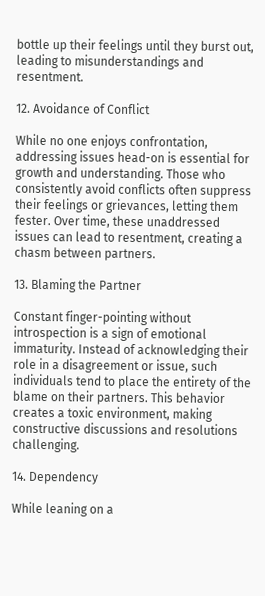bottle up their feelings until they burst out, leading to misunderstandings and resentment.

12. Avoidance of Conflict

While no one enjoys confrontation, addressing issues head-on is essential for growth and understanding. Those who consistently avoid conflicts often suppress their feelings or grievances, letting them fester. Over time, these unaddressed issues can lead to resentment, creating a chasm between partners.

13. Blaming the Partner

Constant finger-pointing without introspection is a sign of emotional immaturity. Instead of acknowledging their role in a disagreement or issue, such individuals tend to place the entirety of the blame on their partners. This behavior creates a toxic environment, making constructive discussions and resolutions challenging.

14. Dependency

While leaning on a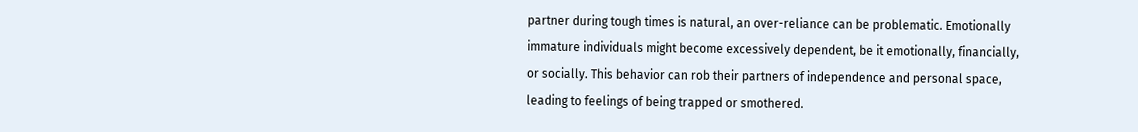partner during tough times is natural, an over-reliance can be problematic. Emotionally immature individuals might become excessively dependent, be it emotionally, financially, or socially. This behavior can rob their partners of independence and personal space, leading to feelings of being trapped or smothered.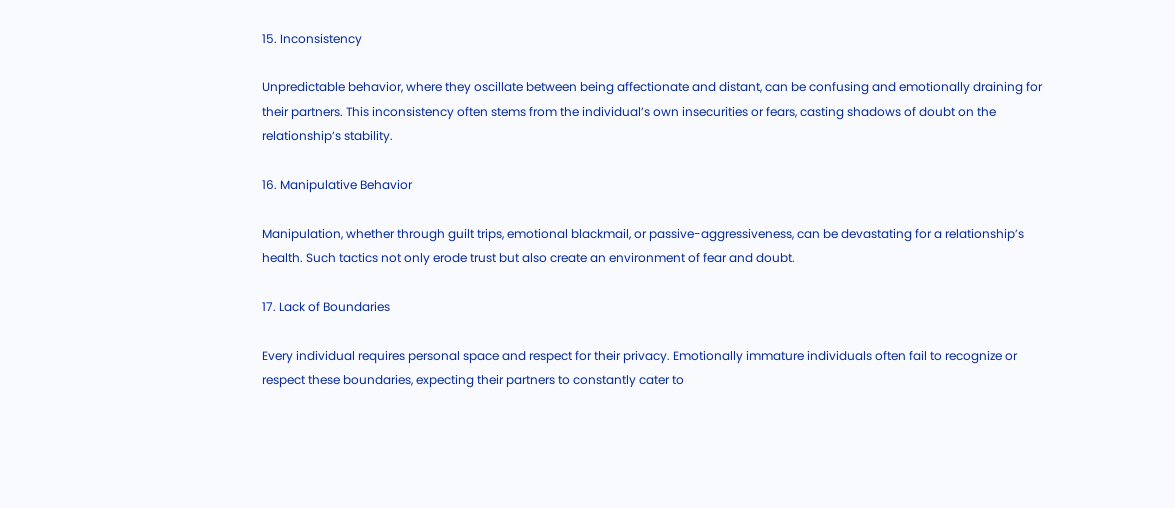15. Inconsistency

Unpredictable behavior, where they oscillate between being affectionate and distant, can be confusing and emotionally draining for their partners. This inconsistency often stems from the individual’s own insecurities or fears, casting shadows of doubt on the relationship’s stability.

16. Manipulative Behavior

Manipulation, whether through guilt trips, emotional blackmail, or passive-aggressiveness, can be devastating for a relationship’s health. Such tactics not only erode trust but also create an environment of fear and doubt.

17. Lack of Boundaries

Every individual requires personal space and respect for their privacy. Emotionally immature individuals often fail to recognize or respect these boundaries, expecting their partners to constantly cater to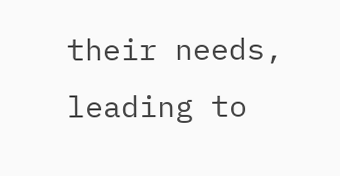their needs, leading to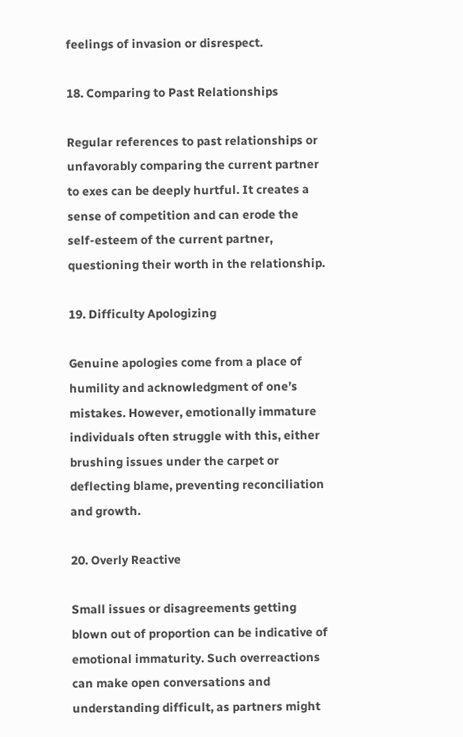feelings of invasion or disrespect.

18. Comparing to Past Relationships

Regular references to past relationships or unfavorably comparing the current partner to exes can be deeply hurtful. It creates a sense of competition and can erode the self-esteem of the current partner, questioning their worth in the relationship.

19. Difficulty Apologizing

Genuine apologies come from a place of humility and acknowledgment of one’s mistakes. However, emotionally immature individuals often struggle with this, either brushing issues under the carpet or deflecting blame, preventing reconciliation and growth.

20. Overly Reactive

Small issues or disagreements getting blown out of proportion can be indicative of emotional immaturity. Such overreactions can make open conversations and understanding difficult, as partners might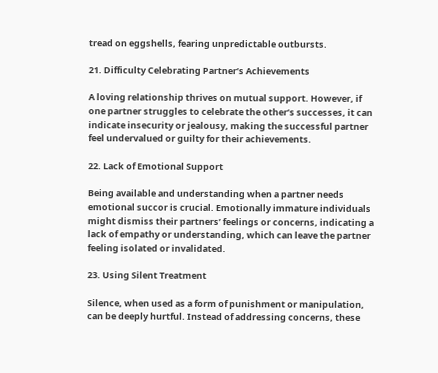tread on eggshells, fearing unpredictable outbursts.

21. Difficulty Celebrating Partner’s Achievements

A loving relationship thrives on mutual support. However, if one partner struggles to celebrate the other’s successes, it can indicate insecurity or jealousy, making the successful partner feel undervalued or guilty for their achievements.

22. Lack of Emotional Support

Being available and understanding when a partner needs emotional succor is crucial. Emotionally immature individuals might dismiss their partners’ feelings or concerns, indicating a lack of empathy or understanding, which can leave the partner feeling isolated or invalidated.

23. Using Silent Treatment

Silence, when used as a form of punishment or manipulation, can be deeply hurtful. Instead of addressing concerns, these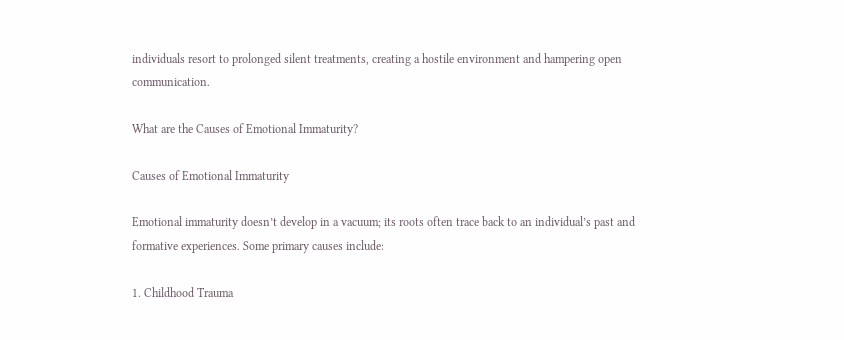individuals resort to prolonged silent treatments, creating a hostile environment and hampering open communication.

What are the Causes of Emotional Immaturity?

Causes of Emotional Immaturity

Emotional immaturity doesn’t develop in a vacuum; its roots often trace back to an individual’s past and formative experiences. Some primary causes include:

1. Childhood Trauma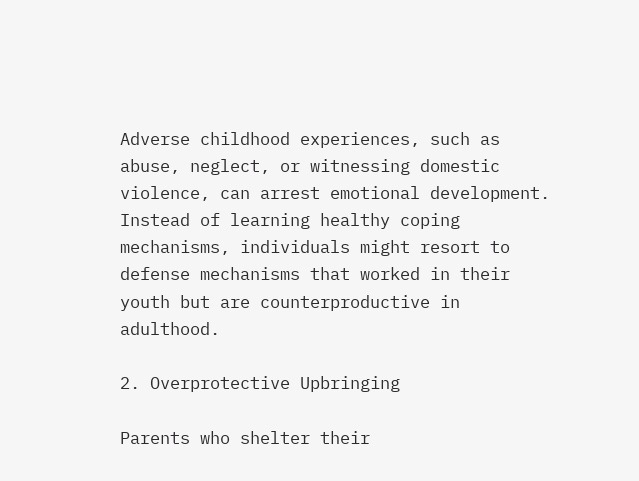Adverse childhood experiences, such as abuse, neglect, or witnessing domestic violence, can arrest emotional development. Instead of learning healthy coping mechanisms, individuals might resort to defense mechanisms that worked in their youth but are counterproductive in adulthood.

2. Overprotective Upbringing

Parents who shelter their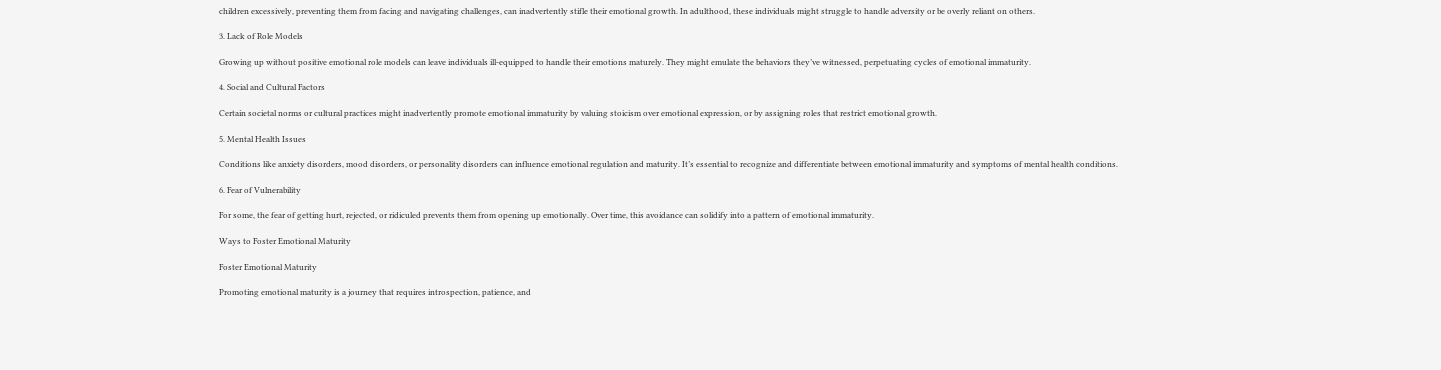children excessively, preventing them from facing and navigating challenges, can inadvertently stifle their emotional growth. In adulthood, these individuals might struggle to handle adversity or be overly reliant on others.

3. Lack of Role Models

Growing up without positive emotional role models can leave individuals ill-equipped to handle their emotions maturely. They might emulate the behaviors they’ve witnessed, perpetuating cycles of emotional immaturity.

4. Social and Cultural Factors

Certain societal norms or cultural practices might inadvertently promote emotional immaturity by valuing stoicism over emotional expression, or by assigning roles that restrict emotional growth.

5. Mental Health Issues

Conditions like anxiety disorders, mood disorders, or personality disorders can influence emotional regulation and maturity. It’s essential to recognize and differentiate between emotional immaturity and symptoms of mental health conditions.

6. Fear of Vulnerability

For some, the fear of getting hurt, rejected, or ridiculed prevents them from opening up emotionally. Over time, this avoidance can solidify into a pattern of emotional immaturity.

Ways to Foster Emotional Maturity

Foster Emotional Maturity

Promoting emotional maturity is a journey that requires introspection, patience, and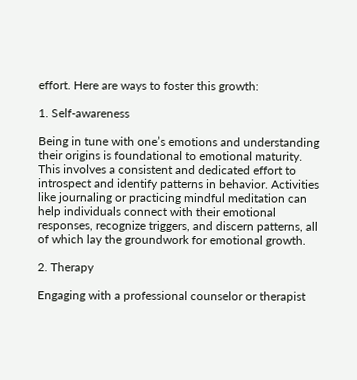effort. Here are ways to foster this growth:

1. Self-awareness

Being in tune with one’s emotions and understanding their origins is foundational to emotional maturity. This involves a consistent and dedicated effort to introspect and identify patterns in behavior. Activities like journaling or practicing mindful meditation can help individuals connect with their emotional responses, recognize triggers, and discern patterns, all of which lay the groundwork for emotional growth.

2. Therapy

Engaging with a professional counselor or therapist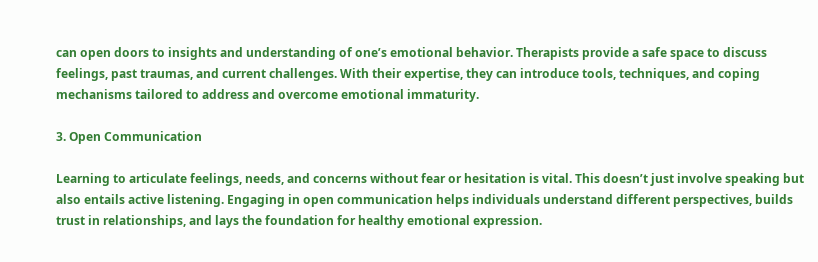can open doors to insights and understanding of one’s emotional behavior. Therapists provide a safe space to discuss feelings, past traumas, and current challenges. With their expertise, they can introduce tools, techniques, and coping mechanisms tailored to address and overcome emotional immaturity.

3. Open Communication

Learning to articulate feelings, needs, and concerns without fear or hesitation is vital. This doesn’t just involve speaking but also entails active listening. Engaging in open communication helps individuals understand different perspectives, builds trust in relationships, and lays the foundation for healthy emotional expression.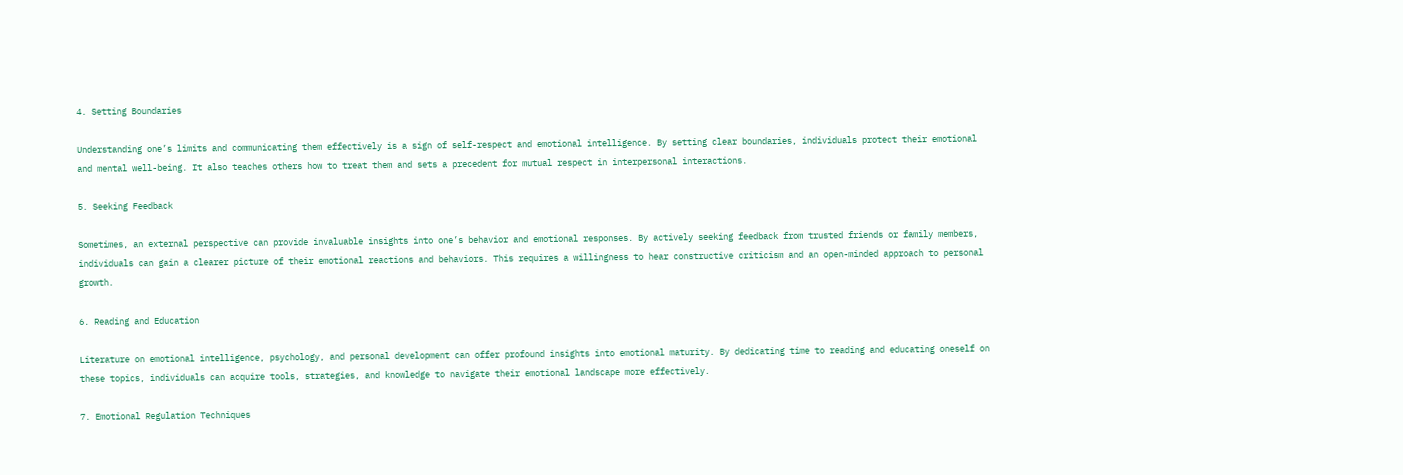4. Setting Boundaries

Understanding one’s limits and communicating them effectively is a sign of self-respect and emotional intelligence. By setting clear boundaries, individuals protect their emotional and mental well-being. It also teaches others how to treat them and sets a precedent for mutual respect in interpersonal interactions.

5. Seeking Feedback

Sometimes, an external perspective can provide invaluable insights into one’s behavior and emotional responses. By actively seeking feedback from trusted friends or family members, individuals can gain a clearer picture of their emotional reactions and behaviors. This requires a willingness to hear constructive criticism and an open-minded approach to personal growth.

6. Reading and Education

Literature on emotional intelligence, psychology, and personal development can offer profound insights into emotional maturity. By dedicating time to reading and educating oneself on these topics, individuals can acquire tools, strategies, and knowledge to navigate their emotional landscape more effectively.

7. Emotional Regulation Techniques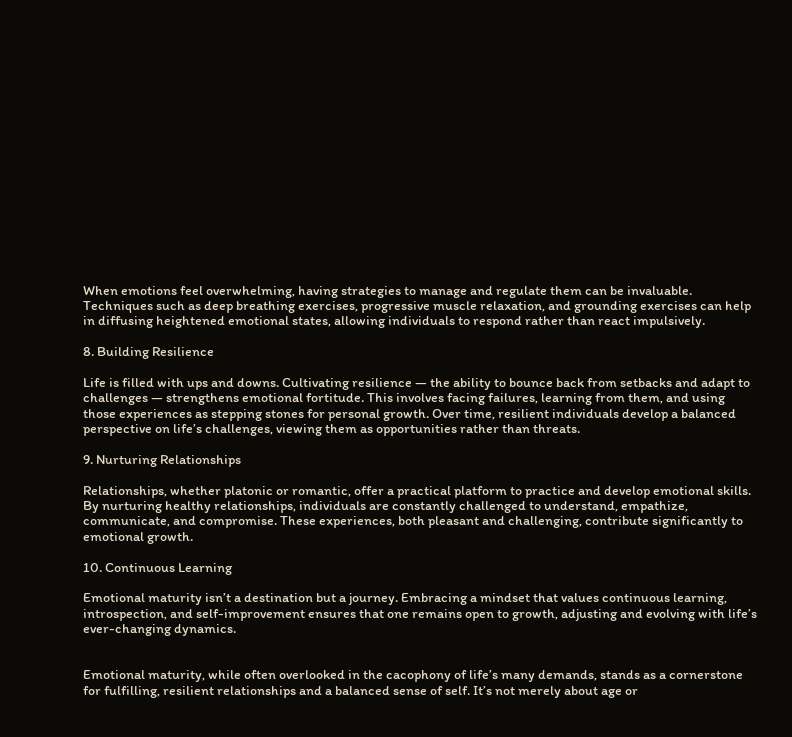When emotions feel overwhelming, having strategies to manage and regulate them can be invaluable. Techniques such as deep breathing exercises, progressive muscle relaxation, and grounding exercises can help in diffusing heightened emotional states, allowing individuals to respond rather than react impulsively.

8. Building Resilience

Life is filled with ups and downs. Cultivating resilience — the ability to bounce back from setbacks and adapt to challenges — strengthens emotional fortitude. This involves facing failures, learning from them, and using those experiences as stepping stones for personal growth. Over time, resilient individuals develop a balanced perspective on life’s challenges, viewing them as opportunities rather than threats.

9. Nurturing Relationships

Relationships, whether platonic or romantic, offer a practical platform to practice and develop emotional skills. By nurturing healthy relationships, individuals are constantly challenged to understand, empathize, communicate, and compromise. These experiences, both pleasant and challenging, contribute significantly to emotional growth.

10. Continuous Learning

Emotional maturity isn’t a destination but a journey. Embracing a mindset that values continuous learning, introspection, and self-improvement ensures that one remains open to growth, adjusting and evolving with life’s ever-changing dynamics.


Emotional maturity, while often overlooked in the cacophony of life’s many demands, stands as a cornerstone for fulfilling, resilient relationships and a balanced sense of self. It’s not merely about age or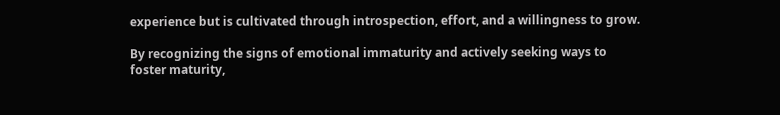experience but is cultivated through introspection, effort, and a willingness to grow.

By recognizing the signs of emotional immaturity and actively seeking ways to foster maturity,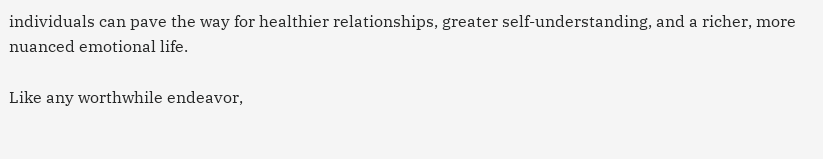individuals can pave the way for healthier relationships, greater self-understanding, and a richer, more nuanced emotional life.

Like any worthwhile endeavor,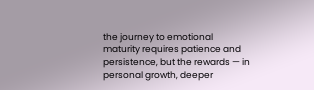the journey to emotional maturity requires patience and persistence, but the rewards — in personal growth, deeper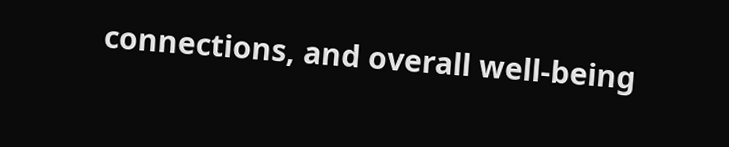connections, and overall well-being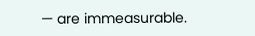— are immeasurable.